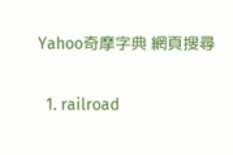Yahoo奇摩字典 網頁搜尋

  1. railroad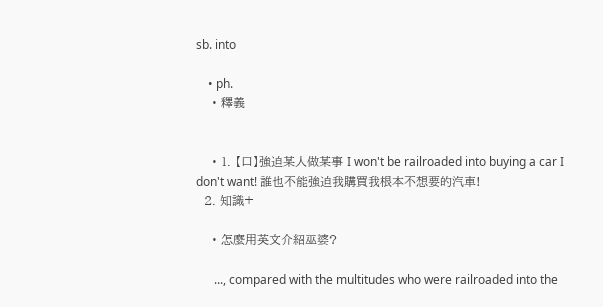sb. into

    • ph.
    • 釋義


    • 1. 【口】強迫某人做某事 I won't be railroaded into buying a car I don't want! 誰也不能強迫我購買我根本不想要的汽車!
  2. 知識+

    • 怎麼用英文介紹巫婆?

      ..., compared with the multitudes who were railroaded into the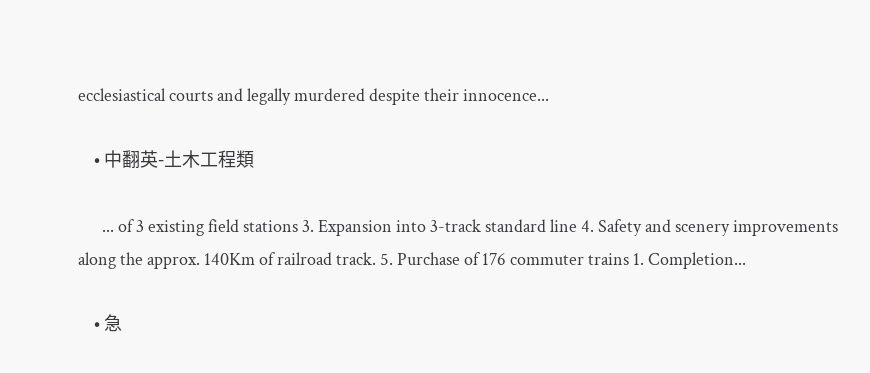ecclesiastical courts and legally murdered despite their innocence...

    • 中翻英-土木工程類

      ... of 3 existing field stations 3. Expansion into 3-track standard line 4. Safety and scenery improvements along the approx. 140Km of railroad track. 5. Purchase of 176 commuter trains 1. Completion...

    • 急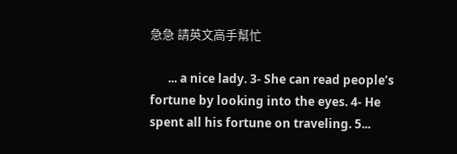急急 請英文高手幫忙

      ... a nice lady. 3- She can read people’s fortune by looking into the eyes. 4- He spent all his fortune on traveling. 5...